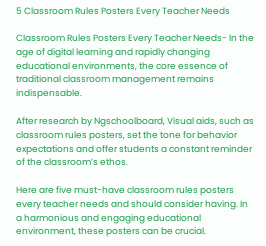5 Classroom Rules Posters Every Teacher Needs

Classroom Rules Posters Every Teacher Needs- In the age of digital learning and rapidly changing educational environments, the core essence of traditional classroom management remains indispensable.

After research by Ngschoolboard, Visual aids, such as classroom rules posters, set the tone for behavior expectations and offer students a constant reminder of the classroom’s ethos.

Here are five must-have classroom rules posters every teacher needs and should consider having. In a harmonious and engaging educational environment, these posters can be crucial.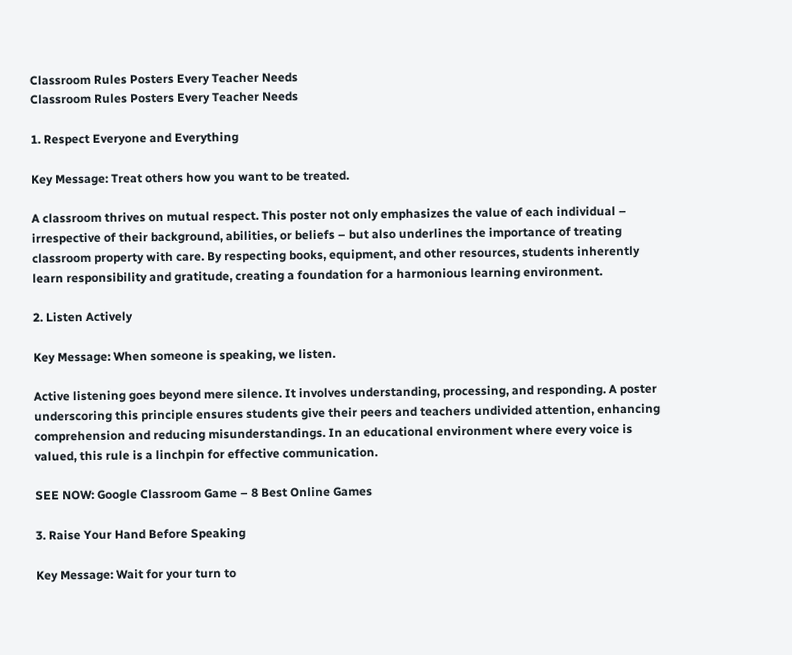Classroom Rules Posters Every Teacher Needs
Classroom Rules Posters Every Teacher Needs

1. Respect Everyone and Everything

Key Message: Treat others how you want to be treated.

A classroom thrives on mutual respect. This poster not only emphasizes the value of each individual – irrespective of their background, abilities, or beliefs – but also underlines the importance of treating classroom property with care. By respecting books, equipment, and other resources, students inherently learn responsibility and gratitude, creating a foundation for a harmonious learning environment.

2. Listen Actively

Key Message: When someone is speaking, we listen.

Active listening goes beyond mere silence. It involves understanding, processing, and responding. A poster underscoring this principle ensures students give their peers and teachers undivided attention, enhancing comprehension and reducing misunderstandings. In an educational environment where every voice is valued, this rule is a linchpin for effective communication.

SEE NOW: Google Classroom Game – 8 Best Online Games

3. Raise Your Hand Before Speaking

Key Message: Wait for your turn to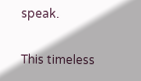speak.

This timeless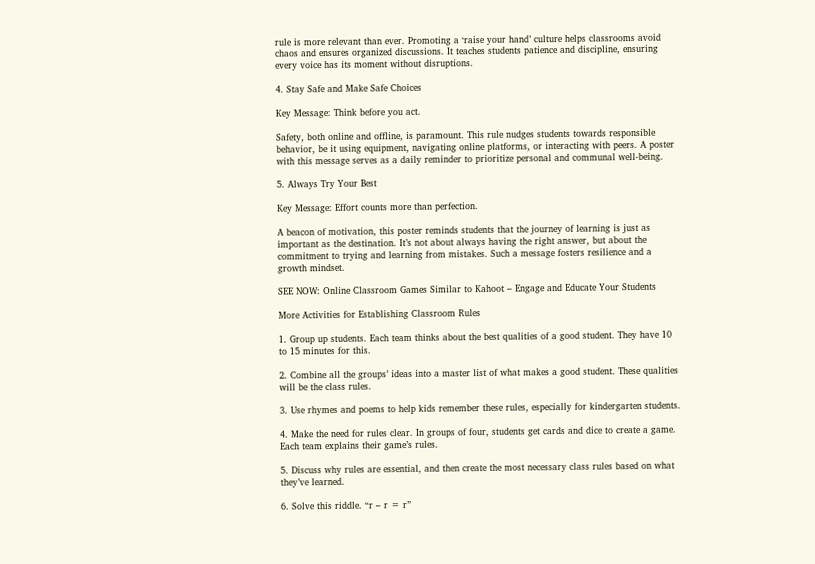rule is more relevant than ever. Promoting a ‘raise your hand’ culture helps classrooms avoid chaos and ensures organized discussions. It teaches students patience and discipline, ensuring every voice has its moment without disruptions.

4. Stay Safe and Make Safe Choices

Key Message: Think before you act.

Safety, both online and offline, is paramount. This rule nudges students towards responsible behavior, be it using equipment, navigating online platforms, or interacting with peers. A poster with this message serves as a daily reminder to prioritize personal and communal well-being.

5. Always Try Your Best

Key Message: Effort counts more than perfection.

A beacon of motivation, this poster reminds students that the journey of learning is just as important as the destination. It’s not about always having the right answer, but about the commitment to trying and learning from mistakes. Such a message fosters resilience and a growth mindset.

SEE NOW: Online Classroom Games Similar to Kahoot – Engage and Educate Your Students

More Activities for Establishing Classroom Rules

1. Group up students. Each team thinks about the best qualities of a good student. They have 10 to 15 minutes for this.

2. Combine all the groups’ ideas into a master list of what makes a good student. These qualities will be the class rules.

3. Use rhymes and poems to help kids remember these rules, especially for kindergarten students.

4. Make the need for rules clear. In groups of four, students get cards and dice to create a game. Each team explains their game’s rules.

5. Discuss why rules are essential, and then create the most necessary class rules based on what they’ve learned.

6. Solve this riddle. “r – r = r”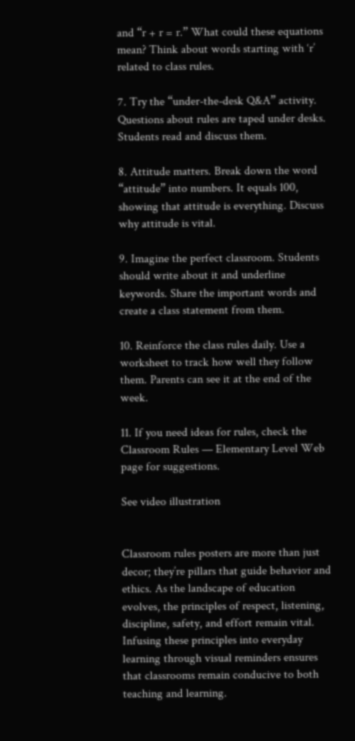and “r + r = r.” What could these equations mean? Think about words starting with ‘r’ related to class rules.

7. Try the “under-the-desk Q&A” activity. Questions about rules are taped under desks. Students read and discuss them.

8. Attitude matters. Break down the word “attitude” into numbers. It equals 100, showing that attitude is everything. Discuss why attitude is vital.

9. Imagine the perfect classroom. Students should write about it and underline keywords. Share the important words and create a class statement from them.

10. Reinforce the class rules daily. Use a worksheet to track how well they follow them. Parents can see it at the end of the week.

11. If you need ideas for rules, check the Classroom Rules — Elementary Level Web page for suggestions.

See video illustration


Classroom rules posters are more than just decor; they’re pillars that guide behavior and ethics. As the landscape of education evolves, the principles of respect, listening, discipline, safety, and effort remain vital. Infusing these principles into everyday learning through visual reminders ensures that classrooms remain conducive to both teaching and learning.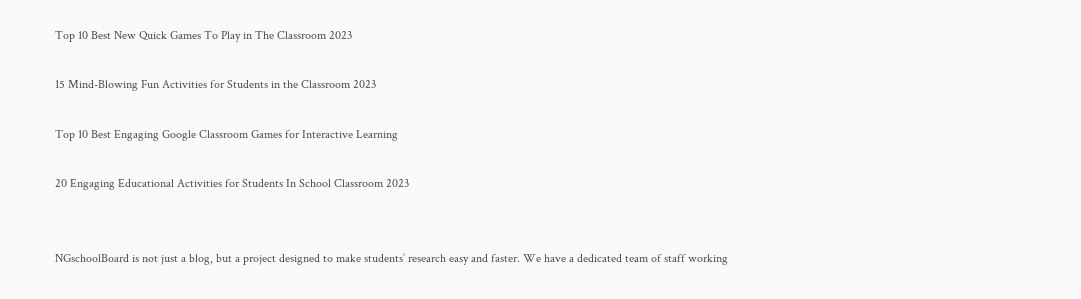Top 10 Best New Quick Games To Play in The Classroom 2023

15 Mind-Blowing Fun Activities for Students in the Classroom 2023

Top 10 Best Engaging Google Classroom Games for Interactive Learning

20 Engaging Educational Activities for Students In School Classroom 2023


NGschoolBoard is not just a blog, but a project designed to make students’ research easy and faster. We have a dedicated team of staff working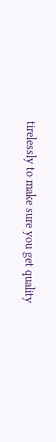tirelessly to make sure you get quality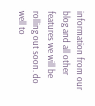information from our blog and all other features we will be rolling out soon. do well to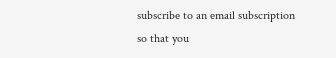subscribe to an email subscription so that you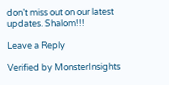don’t miss out on our latest updates. Shalom!!!

Leave a Reply

Verified by MonsterInsights